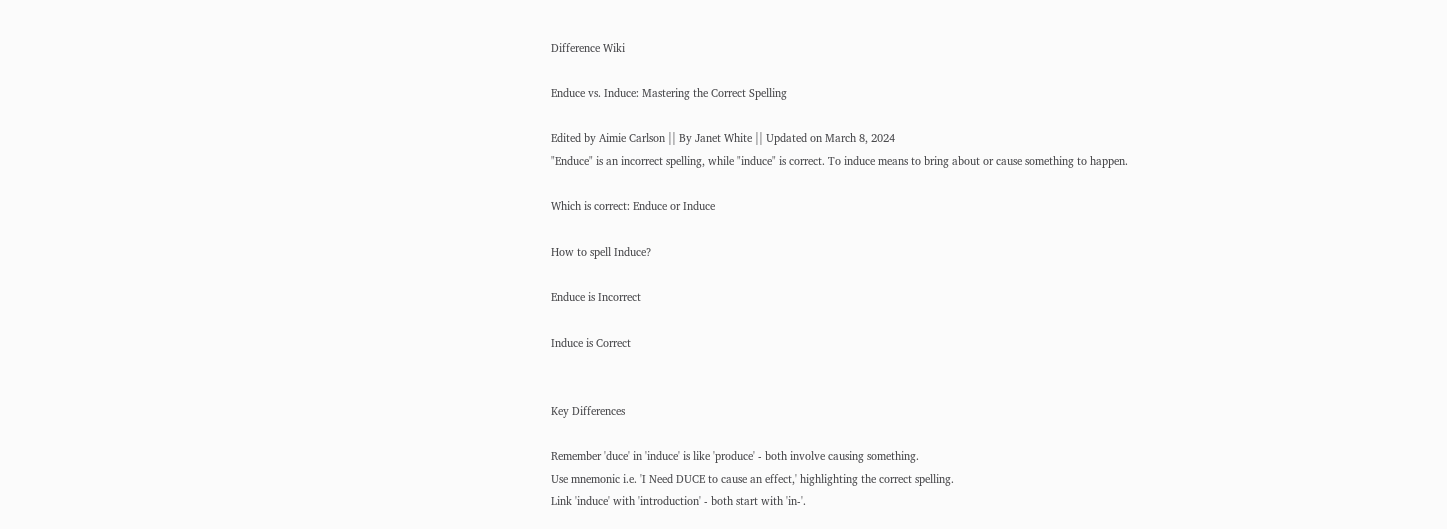Difference Wiki

Enduce vs. Induce: Mastering the Correct Spelling

Edited by Aimie Carlson || By Janet White || Updated on March 8, 2024
"Enduce" is an incorrect spelling, while "induce" is correct. To induce means to bring about or cause something to happen.

Which is correct: Enduce or Induce

How to spell Induce?

Enduce is Incorrect

Induce is Correct


Key Differences

Remember 'duce' in 'induce' is like 'produce' - both involve causing something.
Use mnemonic i.e. 'I Need DUCE to cause an effect,' highlighting the correct spelling.
Link 'induce' with 'introduction' - both start with 'in-'.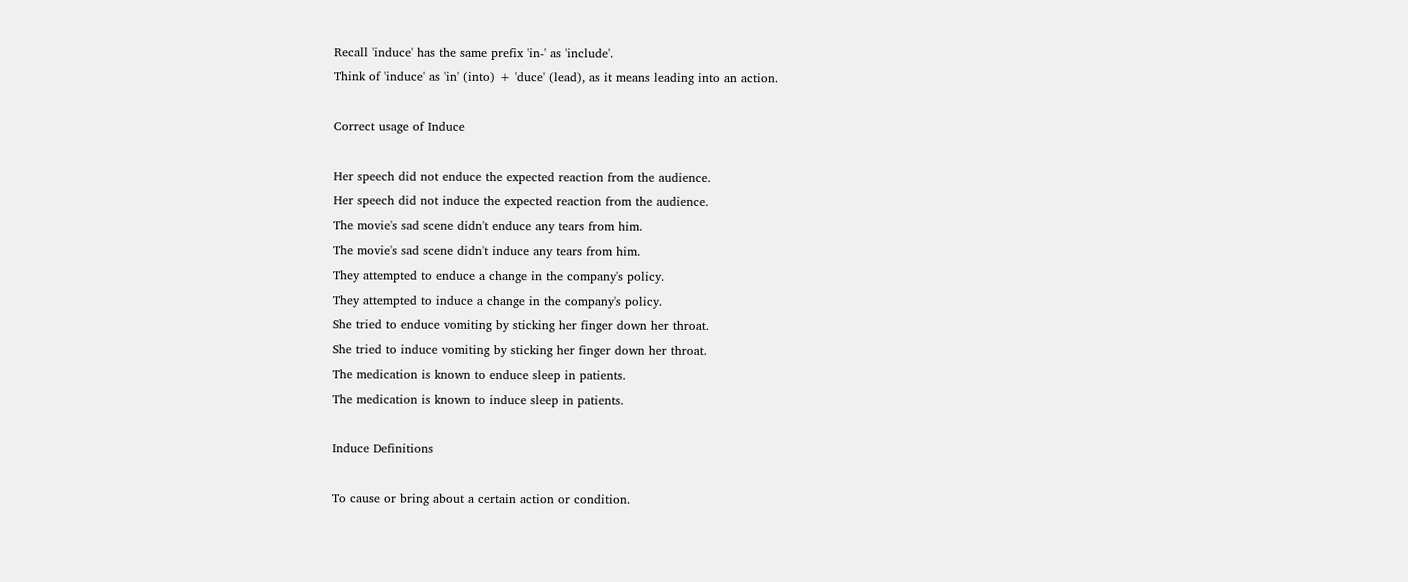Recall 'induce' has the same prefix 'in-' as 'include'.
Think of 'induce' as 'in' (into) + 'duce' (lead), as it means leading into an action.

Correct usage of Induce

Her speech did not enduce the expected reaction from the audience.
Her speech did not induce the expected reaction from the audience.
The movie's sad scene didn't enduce any tears from him.
The movie's sad scene didn't induce any tears from him.
They attempted to enduce a change in the company's policy.
They attempted to induce a change in the company's policy.
She tried to enduce vomiting by sticking her finger down her throat.
She tried to induce vomiting by sticking her finger down her throat.
The medication is known to enduce sleep in patients.
The medication is known to induce sleep in patients.

Induce Definitions

To cause or bring about a certain action or condition.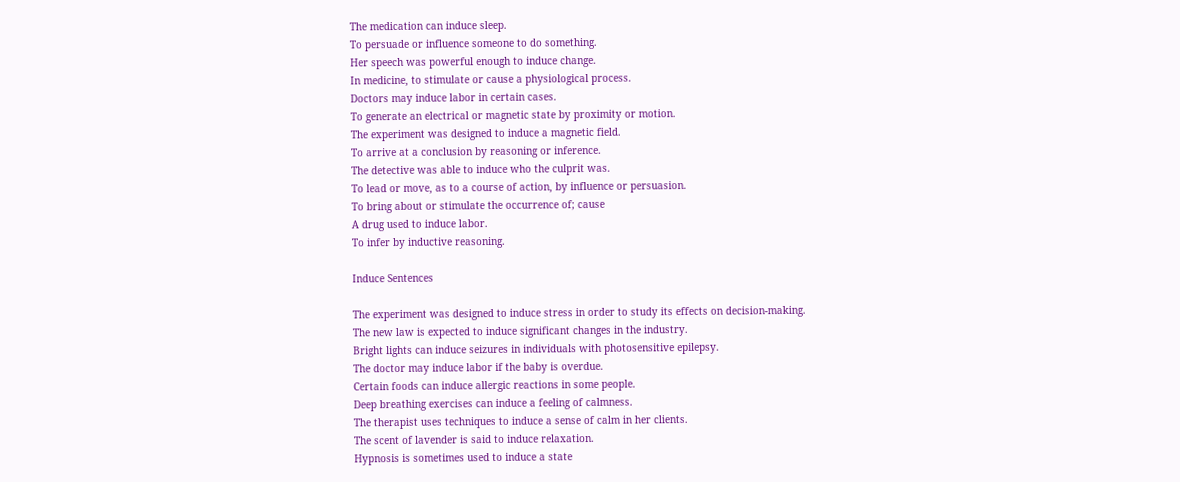The medication can induce sleep.
To persuade or influence someone to do something.
Her speech was powerful enough to induce change.
In medicine, to stimulate or cause a physiological process.
Doctors may induce labor in certain cases.
To generate an electrical or magnetic state by proximity or motion.
The experiment was designed to induce a magnetic field.
To arrive at a conclusion by reasoning or inference.
The detective was able to induce who the culprit was.
To lead or move, as to a course of action, by influence or persuasion.
To bring about or stimulate the occurrence of; cause
A drug used to induce labor.
To infer by inductive reasoning.

Induce Sentences

The experiment was designed to induce stress in order to study its effects on decision-making.
The new law is expected to induce significant changes in the industry.
Bright lights can induce seizures in individuals with photosensitive epilepsy.
The doctor may induce labor if the baby is overdue.
Certain foods can induce allergic reactions in some people.
Deep breathing exercises can induce a feeling of calmness.
The therapist uses techniques to induce a sense of calm in her clients.
The scent of lavender is said to induce relaxation.
Hypnosis is sometimes used to induce a state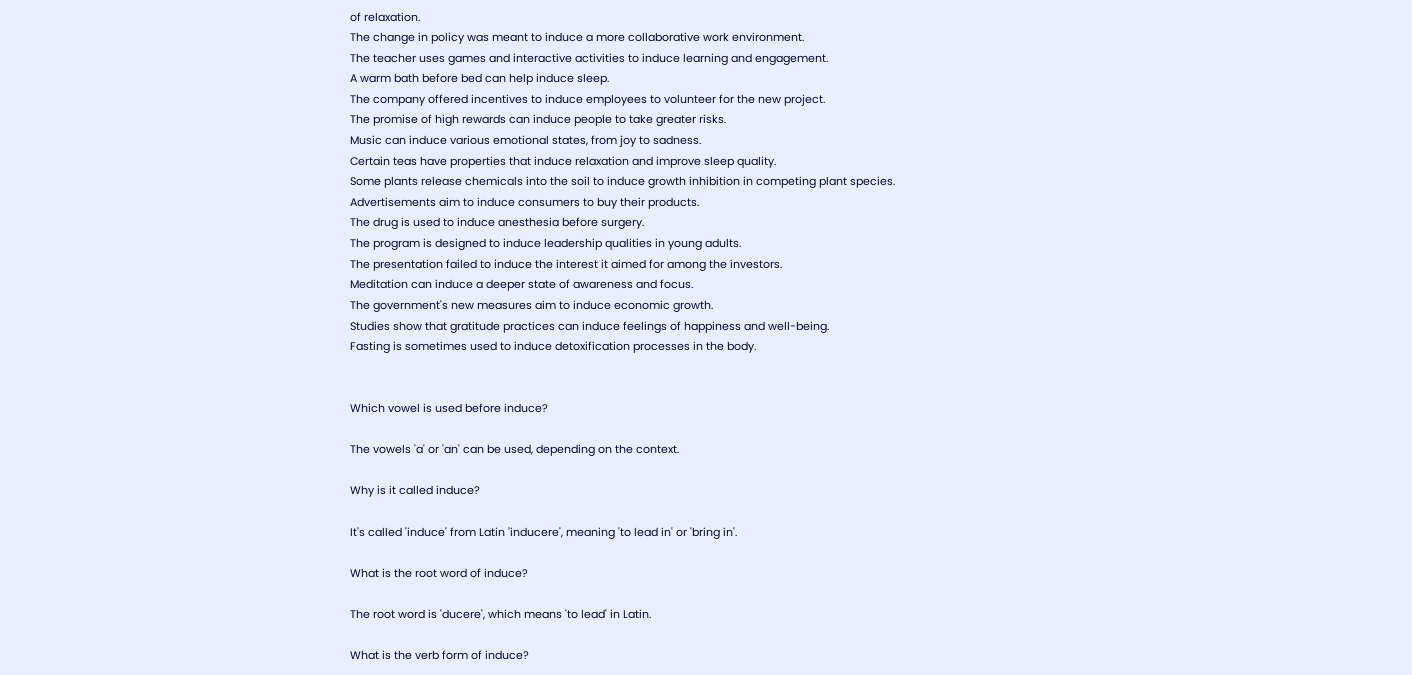of relaxation.
The change in policy was meant to induce a more collaborative work environment.
The teacher uses games and interactive activities to induce learning and engagement.
A warm bath before bed can help induce sleep.
The company offered incentives to induce employees to volunteer for the new project.
The promise of high rewards can induce people to take greater risks.
Music can induce various emotional states, from joy to sadness.
Certain teas have properties that induce relaxation and improve sleep quality.
Some plants release chemicals into the soil to induce growth inhibition in competing plant species.
Advertisements aim to induce consumers to buy their products.
The drug is used to induce anesthesia before surgery.
The program is designed to induce leadership qualities in young adults.
The presentation failed to induce the interest it aimed for among the investors.
Meditation can induce a deeper state of awareness and focus.
The government's new measures aim to induce economic growth.
Studies show that gratitude practices can induce feelings of happiness and well-being.
Fasting is sometimes used to induce detoxification processes in the body.


Which vowel is used before induce?

The vowels 'a' or 'an' can be used, depending on the context.

Why is it called induce?

It's called 'induce' from Latin 'inducere', meaning 'to lead in' or 'bring in'.

What is the root word of induce?

The root word is 'ducere', which means 'to lead' in Latin.

What is the verb form of induce?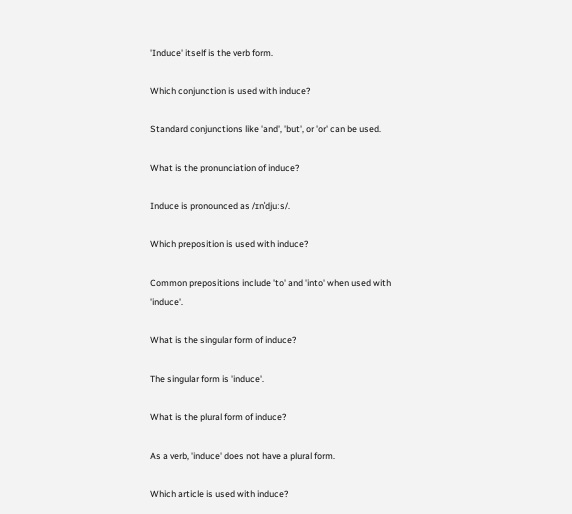'Induce' itself is the verb form.

Which conjunction is used with induce?

Standard conjunctions like 'and', 'but', or 'or' can be used.

What is the pronunciation of induce?

Induce is pronounced as /ɪnˈdjuːs/.

Which preposition is used with induce?

Common prepositions include 'to' and 'into' when used with 'induce'.

What is the singular form of induce?

The singular form is 'induce'.

What is the plural form of induce?

As a verb, 'induce' does not have a plural form.

Which article is used with induce?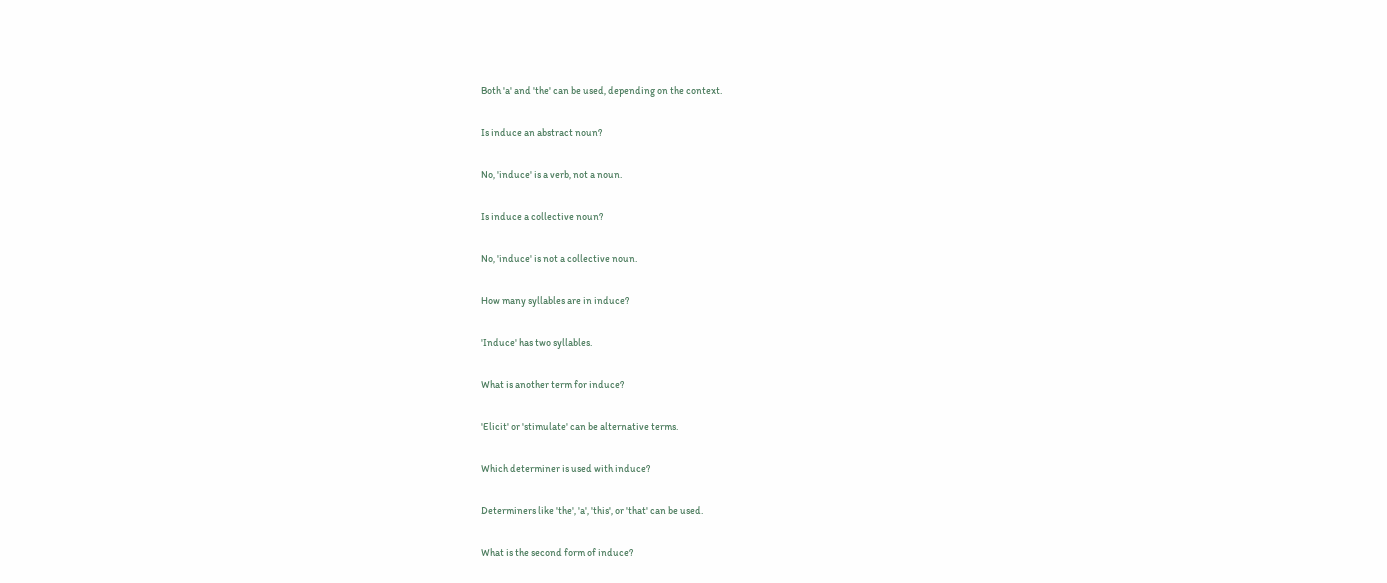Both 'a' and 'the' can be used, depending on the context.

Is induce an abstract noun?

No, 'induce' is a verb, not a noun.

Is induce a collective noun?

No, 'induce' is not a collective noun.

How many syllables are in induce?

'Induce' has two syllables.

What is another term for induce?

'Elicit' or 'stimulate' can be alternative terms.

Which determiner is used with induce?

Determiners like 'the', 'a', 'this', or 'that' can be used.

What is the second form of induce?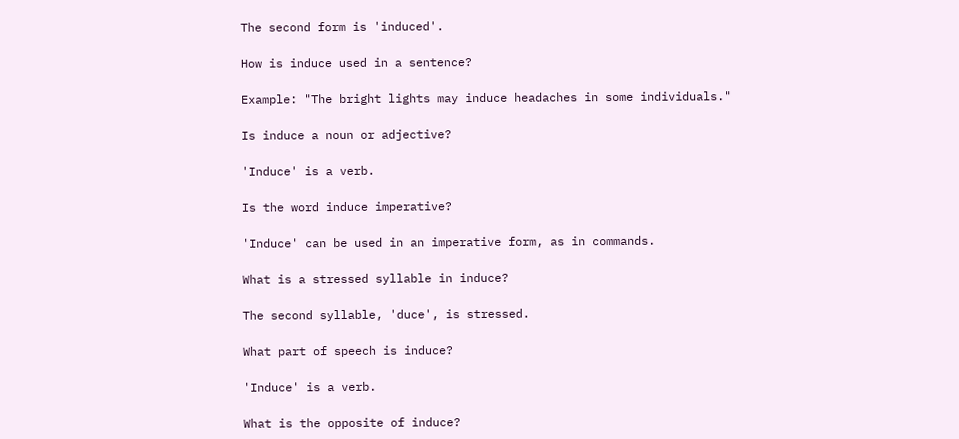The second form is 'induced'.

How is induce used in a sentence?

Example: "The bright lights may induce headaches in some individuals."

Is induce a noun or adjective?

'Induce' is a verb.

Is the word induce imperative?

'Induce' can be used in an imperative form, as in commands.

What is a stressed syllable in induce?

The second syllable, 'duce', is stressed.

What part of speech is induce?

'Induce' is a verb.

What is the opposite of induce?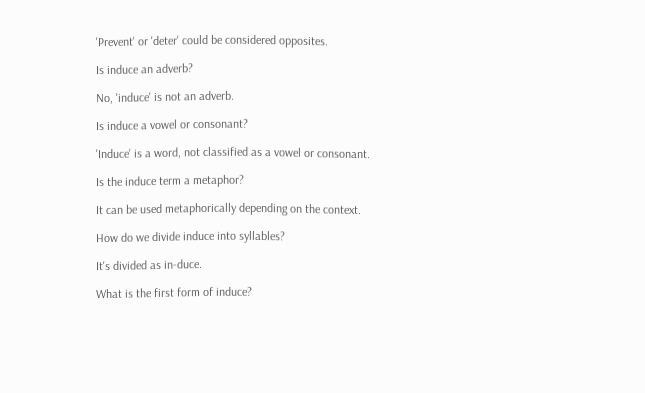'Prevent' or 'deter' could be considered opposites.

Is induce an adverb?

No, 'induce' is not an adverb.

Is induce a vowel or consonant?

'Induce' is a word, not classified as a vowel or consonant.

Is the induce term a metaphor?

It can be used metaphorically depending on the context.

How do we divide induce into syllables?

It's divided as in-duce.

What is the first form of induce?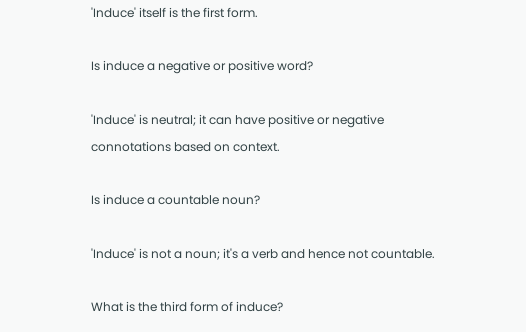'Induce' itself is the first form.

Is induce a negative or positive word?

'Induce' is neutral; it can have positive or negative connotations based on context.

Is induce a countable noun?

'Induce' is not a noun; it's a verb and hence not countable.

What is the third form of induce?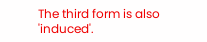The third form is also 'induced'.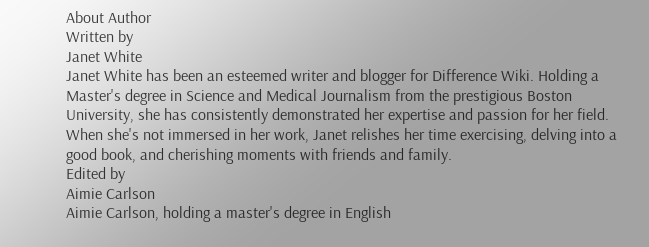About Author
Written by
Janet White
Janet White has been an esteemed writer and blogger for Difference Wiki. Holding a Master's degree in Science and Medical Journalism from the prestigious Boston University, she has consistently demonstrated her expertise and passion for her field. When she's not immersed in her work, Janet relishes her time exercising, delving into a good book, and cherishing moments with friends and family.
Edited by
Aimie Carlson
Aimie Carlson, holding a master's degree in English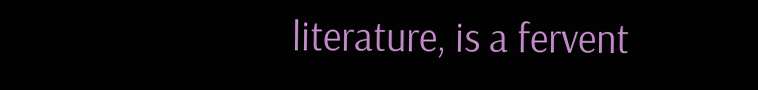literature, is a fervent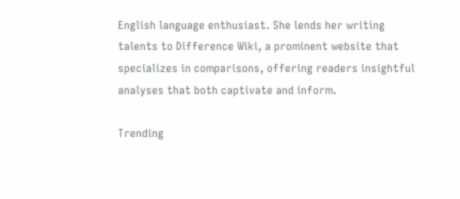English language enthusiast. She lends her writing talents to Difference Wiki, a prominent website that specializes in comparisons, offering readers insightful analyses that both captivate and inform.

Trending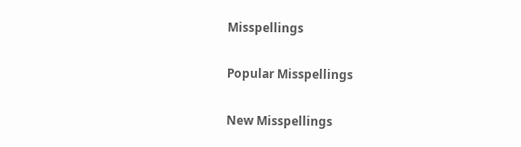Misspellings

Popular Misspellings

New Misspellings